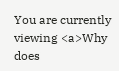You are currently viewing <a>Why does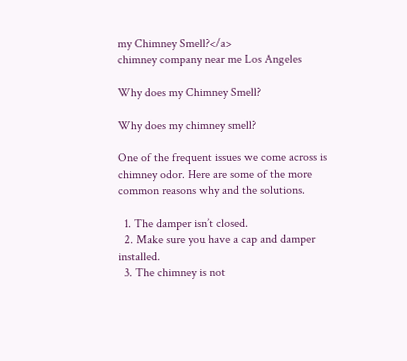my Chimney Smell?</a>
chimney company near me Los Angeles

Why does my Chimney Smell?

Why does my chimney smell?

One of the frequent issues we come across is chimney odor. Here are some of the more common reasons why and the solutions.

  1. The damper isn’t closed.
  2. Make sure you have a cap and damper installed.
  3. The chimney is not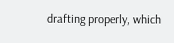drafting properly, which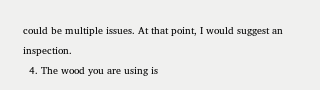could be multiple issues. At that point, I would suggest an inspection.
  4. The wood you are using is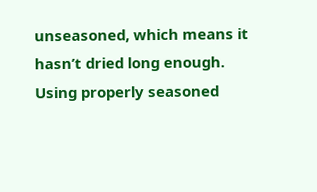unseasoned, which means it hasn’t dried long enough. Using properly seasoned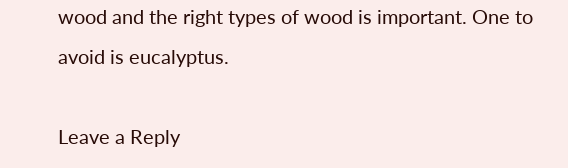wood and the right types of wood is important. One to avoid is eucalyptus.

Leave a Reply